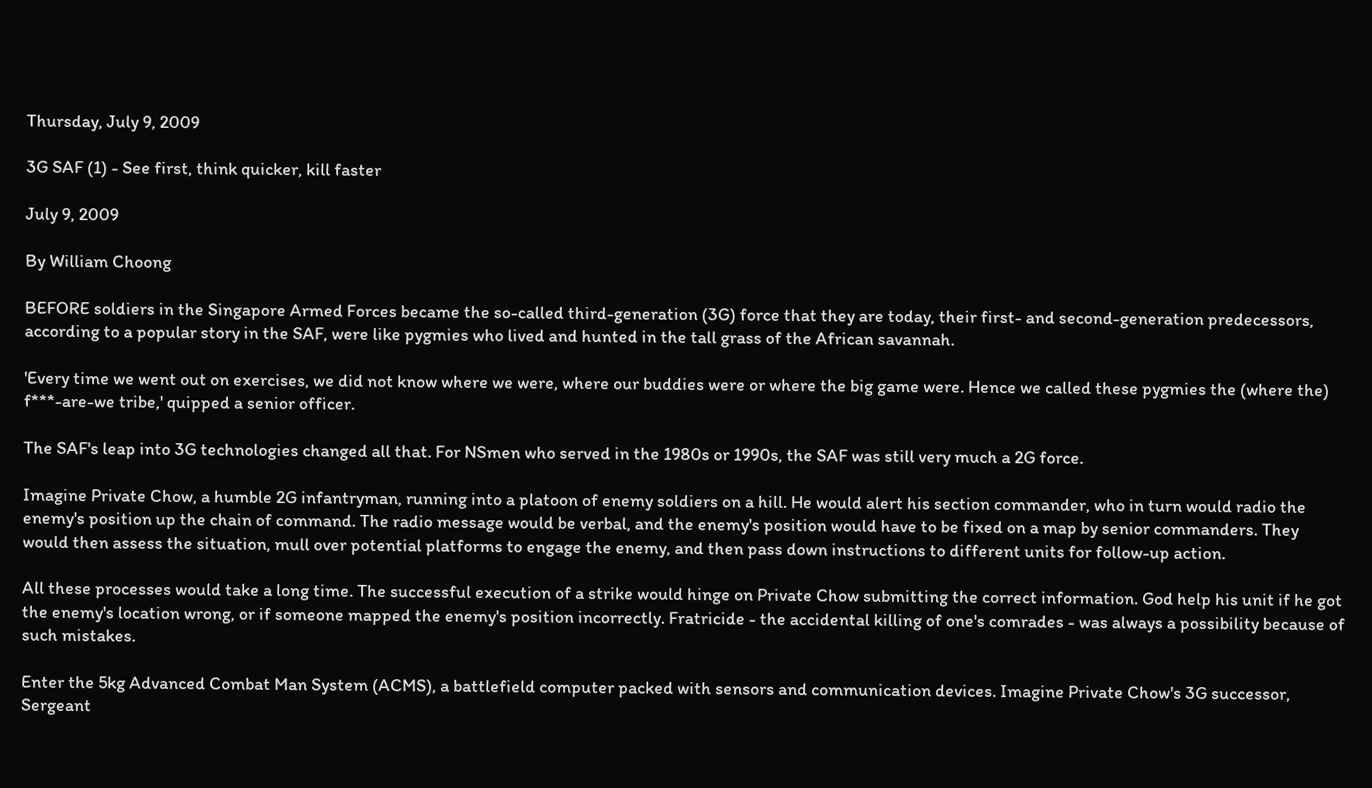Thursday, July 9, 2009

3G SAF (1) - See first, think quicker, kill faster

July 9, 2009

By William Choong

BEFORE soldiers in the Singapore Armed Forces became the so-called third-generation (3G) force that they are today, their first- and second-generation predecessors, according to a popular story in the SAF, were like pygmies who lived and hunted in the tall grass of the African savannah.

'Every time we went out on exercises, we did not know where we were, where our buddies were or where the big game were. Hence we called these pygmies the (where the) f***-are-we tribe,' quipped a senior officer.

The SAF's leap into 3G technologies changed all that. For NSmen who served in the 1980s or 1990s, the SAF was still very much a 2G force.

Imagine Private Chow, a humble 2G infantryman, running into a platoon of enemy soldiers on a hill. He would alert his section commander, who in turn would radio the enemy's position up the chain of command. The radio message would be verbal, and the enemy's position would have to be fixed on a map by senior commanders. They would then assess the situation, mull over potential platforms to engage the enemy, and then pass down instructions to different units for follow-up action.

All these processes would take a long time. The successful execution of a strike would hinge on Private Chow submitting the correct information. God help his unit if he got the enemy's location wrong, or if someone mapped the enemy's position incorrectly. Fratricide - the accidental killing of one's comrades - was always a possibility because of such mistakes.

Enter the 5kg Advanced Combat Man System (ACMS), a battlefield computer packed with sensors and communication devices. Imagine Private Chow's 3G successor, Sergeant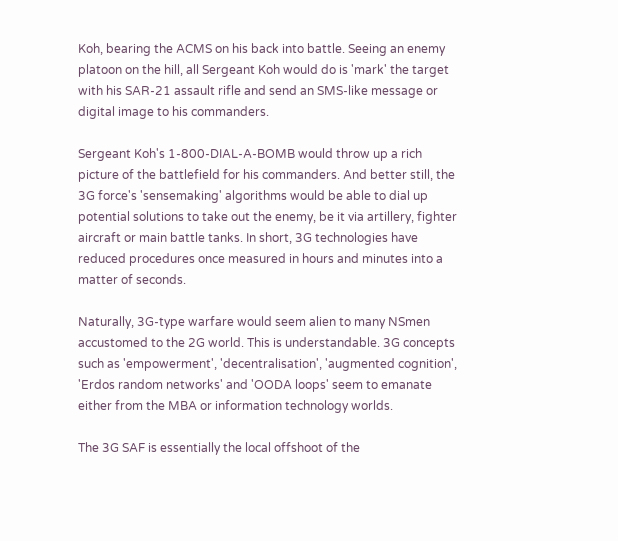Koh, bearing the ACMS on his back into battle. Seeing an enemy platoon on the hill, all Sergeant Koh would do is 'mark' the target with his SAR-21 assault rifle and send an SMS-like message or digital image to his commanders.

Sergeant Koh's 1-800-DIAL-A-BOMB would throw up a rich picture of the battlefield for his commanders. And better still, the 3G force's 'sensemaking' algorithms would be able to dial up potential solutions to take out the enemy, be it via artillery, fighter aircraft or main battle tanks. In short, 3G technologies have reduced procedures once measured in hours and minutes into a matter of seconds.

Naturally, 3G-type warfare would seem alien to many NSmen accustomed to the 2G world. This is understandable. 3G concepts such as 'empowerment', 'decentralisation', 'augmented cognition', 'Erdos random networks' and 'OODA loops' seem to emanate either from the MBA or information technology worlds.

The 3G SAF is essentially the local offshoot of the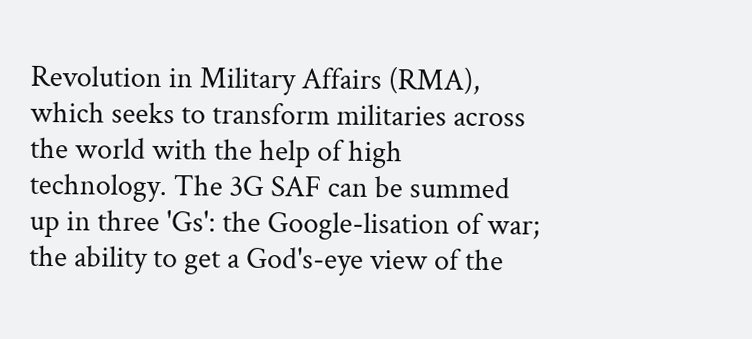Revolution in Military Affairs (RMA), which seeks to transform militaries across the world with the help of high technology. The 3G SAF can be summed up in three 'Gs': the Google-lisation of war; the ability to get a God's-eye view of the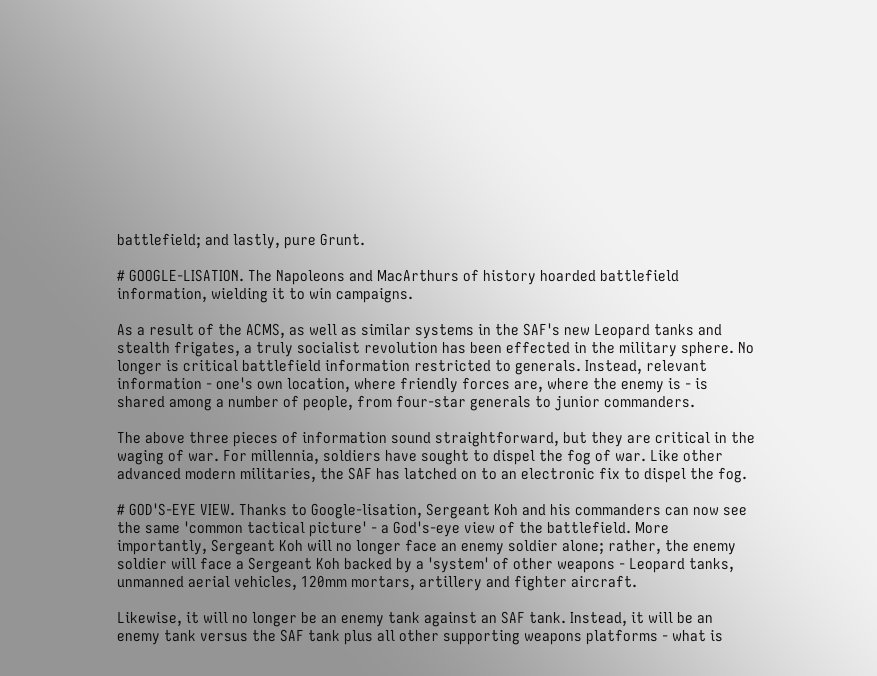battlefield; and lastly, pure Grunt.

# GOOGLE-LISATION. The Napoleons and MacArthurs of history hoarded battlefield information, wielding it to win campaigns.

As a result of the ACMS, as well as similar systems in the SAF's new Leopard tanks and stealth frigates, a truly socialist revolution has been effected in the military sphere. No longer is critical battlefield information restricted to generals. Instead, relevant information - one's own location, where friendly forces are, where the enemy is - is shared among a number of people, from four-star generals to junior commanders.

The above three pieces of information sound straightforward, but they are critical in the waging of war. For millennia, soldiers have sought to dispel the fog of war. Like other advanced modern militaries, the SAF has latched on to an electronic fix to dispel the fog.

# GOD'S-EYE VIEW. Thanks to Google-lisation, Sergeant Koh and his commanders can now see the same 'common tactical picture' - a God's-eye view of the battlefield. More importantly, Sergeant Koh will no longer face an enemy soldier alone; rather, the enemy soldier will face a Sergeant Koh backed by a 'system' of other weapons - Leopard tanks, unmanned aerial vehicles, 120mm mortars, artillery and fighter aircraft.

Likewise, it will no longer be an enemy tank against an SAF tank. Instead, it will be an enemy tank versus the SAF tank plus all other supporting weapons platforms - what is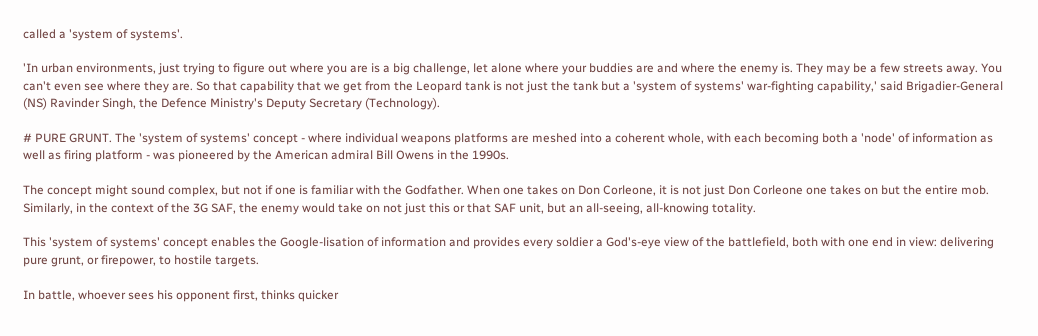called a 'system of systems'.

'In urban environments, just trying to figure out where you are is a big challenge, let alone where your buddies are and where the enemy is. They may be a few streets away. You can't even see where they are. So that capability that we get from the Leopard tank is not just the tank but a 'system of systems' war-fighting capability,' said Brigadier-General (NS) Ravinder Singh, the Defence Ministry's Deputy Secretary (Technology).

# PURE GRUNT. The 'system of systems' concept - where individual weapons platforms are meshed into a coherent whole, with each becoming both a 'node' of information as well as firing platform - was pioneered by the American admiral Bill Owens in the 1990s.

The concept might sound complex, but not if one is familiar with the Godfather. When one takes on Don Corleone, it is not just Don Corleone one takes on but the entire mob. Similarly, in the context of the 3G SAF, the enemy would take on not just this or that SAF unit, but an all-seeing, all-knowing totality.

This 'system of systems' concept enables the Google-lisation of information and provides every soldier a God's-eye view of the battlefield, both with one end in view: delivering pure grunt, or firepower, to hostile targets.

In battle, whoever sees his opponent first, thinks quicker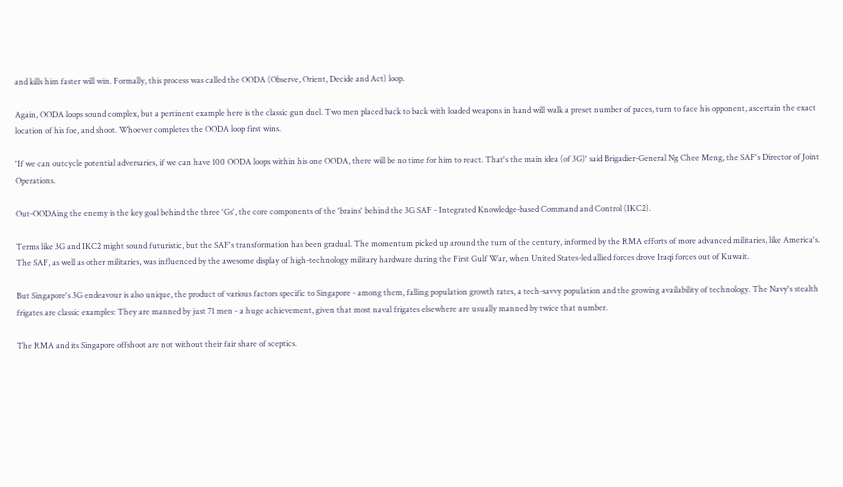and kills him faster will win. Formally, this process was called the OODA (Observe, Orient, Decide and Act) loop.

Again, OODA loops sound complex, but a pertinent example here is the classic gun duel. Two men placed back to back with loaded weapons in hand will walk a preset number of paces, turn to face his opponent, ascertain the exact location of his foe, and shoot. Whoever completes the OODA loop first wins.

'If we can outcycle potential adversaries, if we can have 100 OODA loops within his one OODA, there will be no time for him to react. That's the main idea (of 3G)' said Brigadier-General Ng Chee Meng, the SAF's Director of Joint Operations.

Out-OODAing the enemy is the key goal behind the three 'Gs', the core components of the 'brains' behind the 3G SAF - Integrated Knowledge-based Command and Control (IKC2).

Terms like 3G and IKC2 might sound futuristic, but the SAF's transformation has been gradual. The momentum picked up around the turn of the century, informed by the RMA efforts of more advanced militaries, like America's. The SAF, as well as other militaries, was influenced by the awesome display of high-technology military hardware during the First Gulf War, when United States-led allied forces drove Iraqi forces out of Kuwait.

But Singapore's 3G endeavour is also unique, the product of various factors specific to Singapore - among them, falling population growth rates, a tech-savvy population and the growing availability of technology. The Navy's stealth frigates are classic examples: They are manned by just 71 men - a huge achievement, given that most naval frigates elsewhere are usually manned by twice that number.

The RMA and its Singapore offshoot are not without their fair share of sceptics.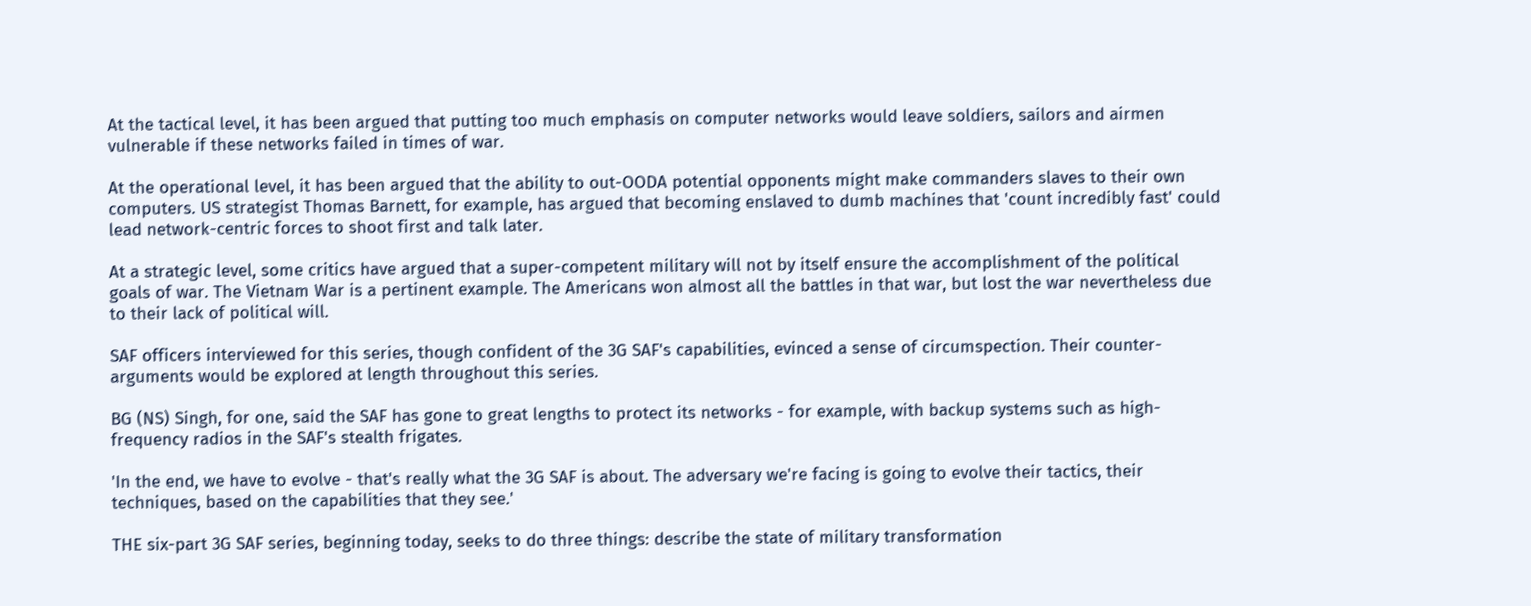At the tactical level, it has been argued that putting too much emphasis on computer networks would leave soldiers, sailors and airmen vulnerable if these networks failed in times of war.

At the operational level, it has been argued that the ability to out-OODA potential opponents might make commanders slaves to their own computers. US strategist Thomas Barnett, for example, has argued that becoming enslaved to dumb machines that 'count incredibly fast' could lead network-centric forces to shoot first and talk later.

At a strategic level, some critics have argued that a super-competent military will not by itself ensure the accomplishment of the political goals of war. The Vietnam War is a pertinent example. The Americans won almost all the battles in that war, but lost the war nevertheless due to their lack of political will.

SAF officers interviewed for this series, though confident of the 3G SAF's capabilities, evinced a sense of circumspection. Their counter-arguments would be explored at length throughout this series.

BG (NS) Singh, for one, said the SAF has gone to great lengths to protect its networks - for example, with backup systems such as high-frequency radios in the SAF's stealth frigates.

'In the end, we have to evolve - that's really what the 3G SAF is about. The adversary we're facing is going to evolve their tactics, their techniques, based on the capabilities that they see.'

THE six-part 3G SAF series, beginning today, seeks to do three things: describe the state of military transformation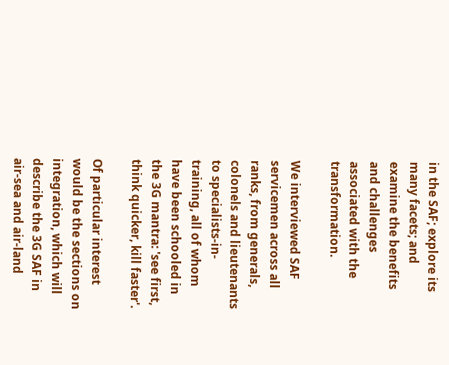in the SAF; explore its many facets; and examine the benefits and challenges associated with the transformation.

We interviewed SAF servicemen across all ranks, from generals, colonels and lieutenants to specialists-in- training, all of whom have been schooled in the 3G mantra: 'see first, think quicker, kill faster'.

Of particular interest would be the sections on integration, which will describe the 3G SAF in air-sea and air-land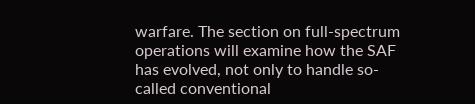warfare. The section on full-spectrum operations will examine how the SAF has evolved, not only to handle so-called conventional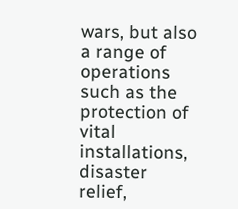wars, but also a range of operations such as the protection of vital installations, disaster relief,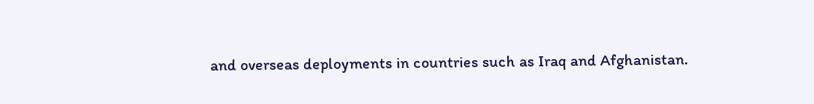and overseas deployments in countries such as Iraq and Afghanistan.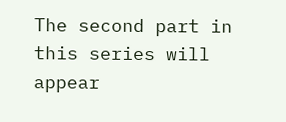The second part in this series will appear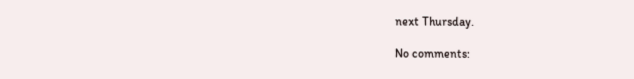next Thursday.

No comments: